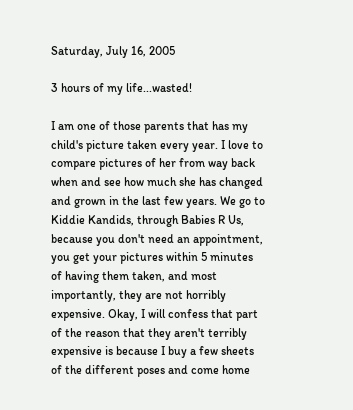Saturday, July 16, 2005

3 hours of my life...wasted!

I am one of those parents that has my child's picture taken every year. I love to compare pictures of her from way back when and see how much she has changed and grown in the last few years. We go to Kiddie Kandids, through Babies R Us, because you don't need an appointment, you get your pictures within 5 minutes of having them taken, and most importantly, they are not horribly expensive. Okay, I will confess that part of the reason that they aren't terribly expensive is because I buy a few sheets of the different poses and come home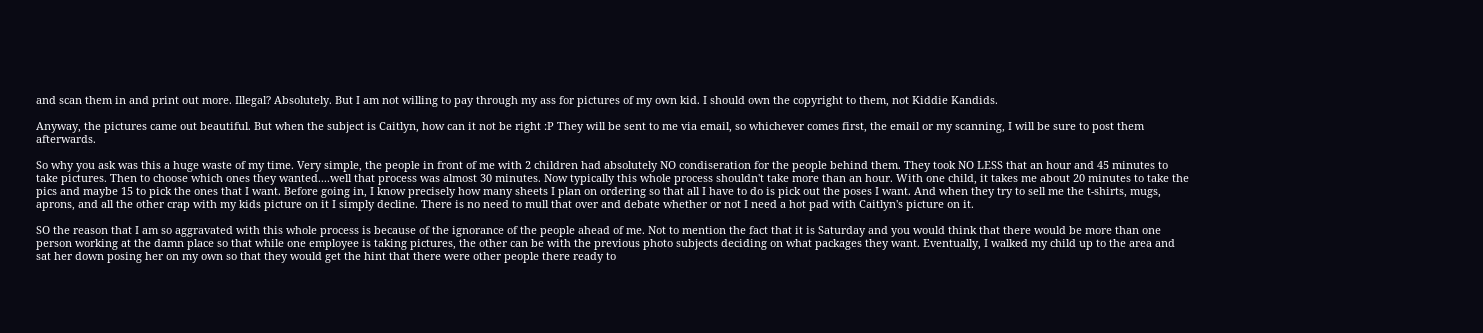and scan them in and print out more. Illegal? Absolutely. But I am not willing to pay through my ass for pictures of my own kid. I should own the copyright to them, not Kiddie Kandids.

Anyway, the pictures came out beautiful. But when the subject is Caitlyn, how can it not be right :P They will be sent to me via email, so whichever comes first, the email or my scanning, I will be sure to post them afterwards.

So why you ask was this a huge waste of my time. Very simple, the people in front of me with 2 children had absolutely NO condiseration for the people behind them. They took NO LESS that an hour and 45 minutes to take pictures. Then to choose which ones they wanted....well that process was almost 30 minutes. Now typically this whole process shouldn't take more than an hour. With one child, it takes me about 20 minutes to take the pics and maybe 15 to pick the ones that I want. Before going in, I know precisely how many sheets I plan on ordering so that all I have to do is pick out the poses I want. And when they try to sell me the t-shirts, mugs, aprons, and all the other crap with my kids picture on it I simply decline. There is no need to mull that over and debate whether or not I need a hot pad with Caitlyn's picture on it.

SO the reason that I am so aggravated with this whole process is because of the ignorance of the people ahead of me. Not to mention the fact that it is Saturday and you would think that there would be more than one person working at the damn place so that while one employee is taking pictures, the other can be with the previous photo subjects deciding on what packages they want. Eventually, I walked my child up to the area and sat her down posing her on my own so that they would get the hint that there were other people there ready to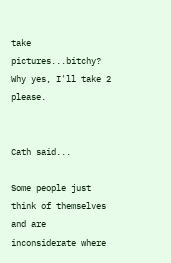take pictures...bitchy? Why yes, I'll take 2 please.


Cath said...

Some people just think of themselves and are inconsiderate where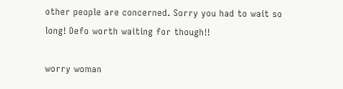other people are concerned. Sorry you had to wait so long! Defo worth waiting for though!!

worry woman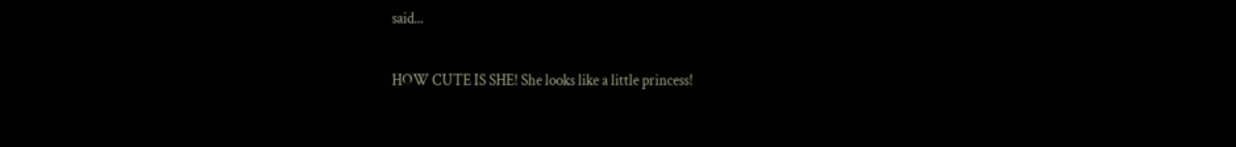said...

HOW CUTE IS SHE! She looks like a little princess!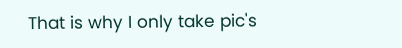That is why I only take pic's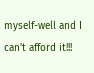myself-well and I can't afford it!!!